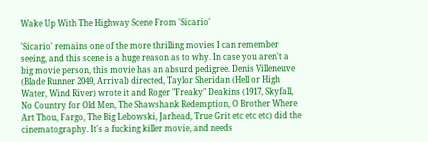Wake Up With The Highway Scene From 'Sicario'

'Sicario' remains one of the more thrilling movies I can remember seeing, and this scene is a huge reason as to why. In case you aren't a big movie person, this movie has an absurd pedigree. Denis Villeneuve (Blade Runner 2049, Arrival) directed, Taylor Sheridan (Hell or High Water, Wind River) wrote it and Roger "Freaky" Deakins (1917, Skyfall, No Country for Old Men, The Shawshank Redemption, O Brother Where Art Thou, Fargo, The Big Lebowski, Jarhead, True Grit etc etc etc) did the cinematography. It's a fucking killer movie, and needs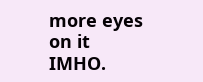more eyes on it IMHO.